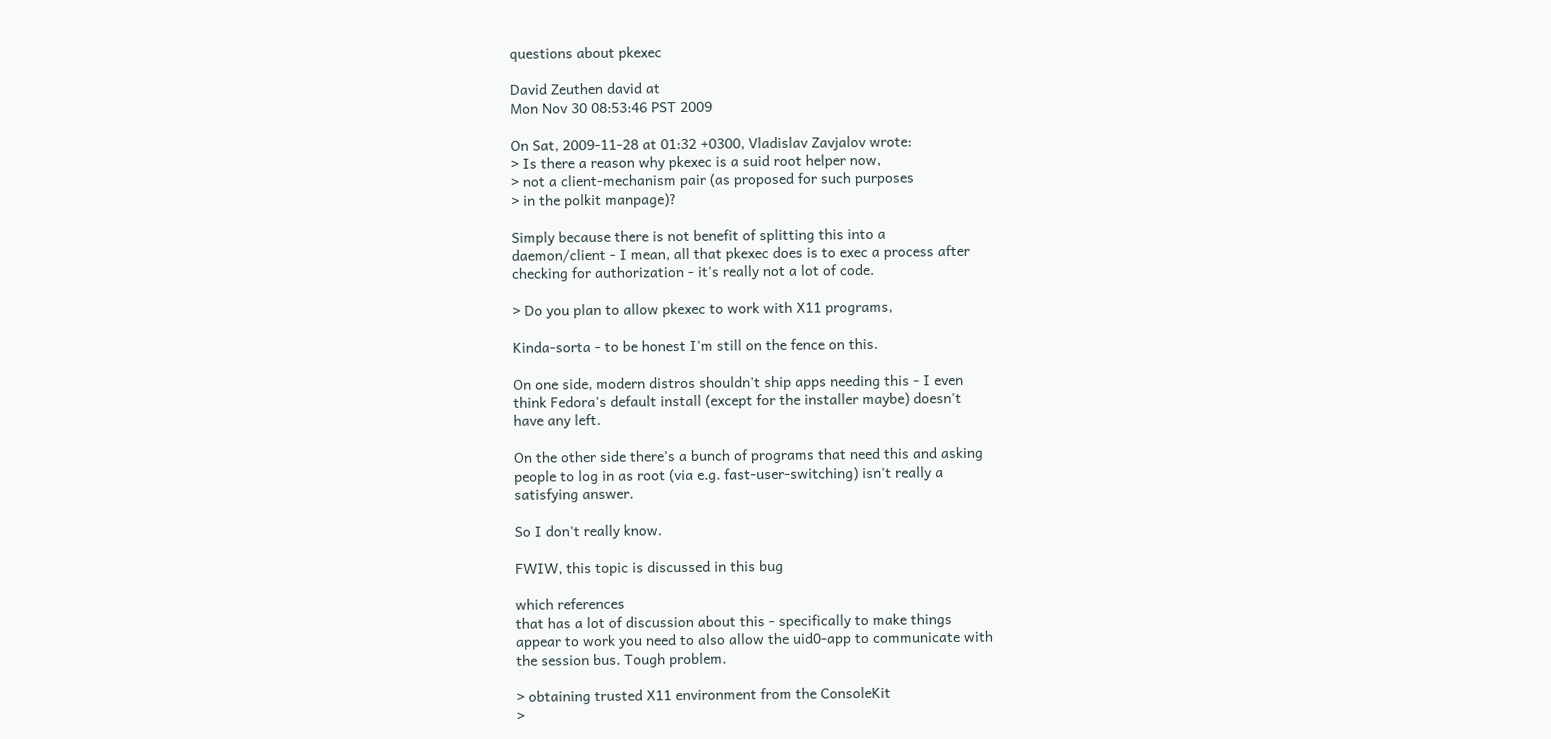questions about pkexec

David Zeuthen david at
Mon Nov 30 08:53:46 PST 2009

On Sat, 2009-11-28 at 01:32 +0300, Vladislav Zavjalov wrote:
> Is there a reason why pkexec is a suid root helper now,
> not a client-mechanism pair (as proposed for such purposes
> in the polkit manpage)?

Simply because there is not benefit of splitting this into a
daemon/client - I mean, all that pkexec does is to exec a process after
checking for authorization - it's really not a lot of code.

> Do you plan to allow pkexec to work with X11 programs,

Kinda-sorta - to be honest I'm still on the fence on this.

On one side, modern distros shouldn't ship apps needing this - I even
think Fedora's default install (except for the installer maybe) doesn't
have any left.

On the other side there's a bunch of programs that need this and asking
people to log in as root (via e.g. fast-user-switching) isn't really a
satisfying answer.

So I don't really know.

FWIW, this topic is discussed in this bug

which references
that has a lot of discussion about this - specifically to make things
appear to work you need to also allow the uid0-app to communicate with
the session bus. Tough problem.

> obtaining trusted X11 environment from the ConsoleKit
>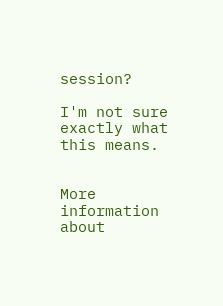session?

I'm not sure exactly what this means.


More information about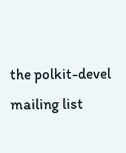the polkit-devel mailing list